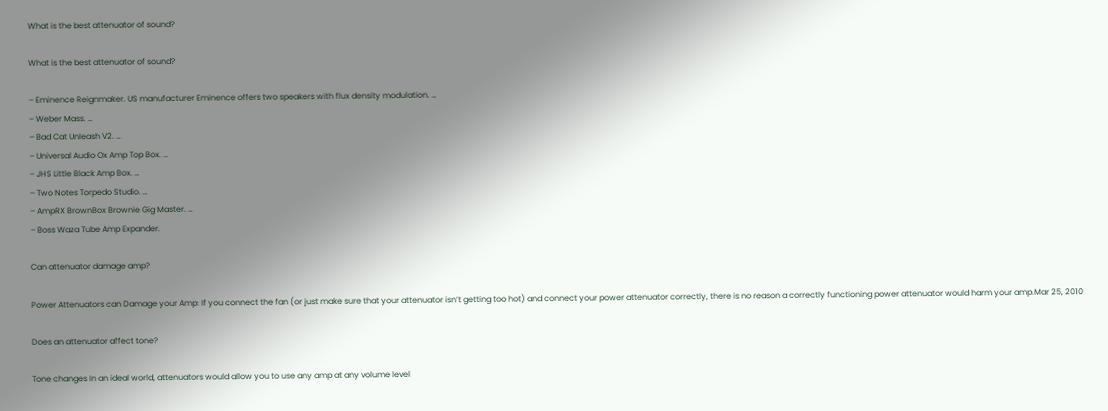What is the best attenuator of sound?

What is the best attenuator of sound?

– Eminence Reignmaker. US manufacturer Eminence offers two speakers with flux density modulation. …
– Weber Mass. …
– Bad Cat Unleash V2. …
– Universal Audio Ox Amp Top Box. …
– JHS Little Black Amp Box. …
– Two Notes Torpedo Studio. …
– AmpRX BrownBox Brownie Gig Master. …
– Boss Waza Tube Amp Expander.

Can attenuator damage amp?

Power Attenuators can Damage your Amp: If you connect the fan (or just make sure that your attenuator isn’t getting too hot) and connect your power attenuator correctly, there is no reason a correctly functioning power attenuator would harm your amp.Mar 25, 2010

Does an attenuator affect tone?

Tone changes In an ideal world, attenuators would allow you to use any amp at any volume level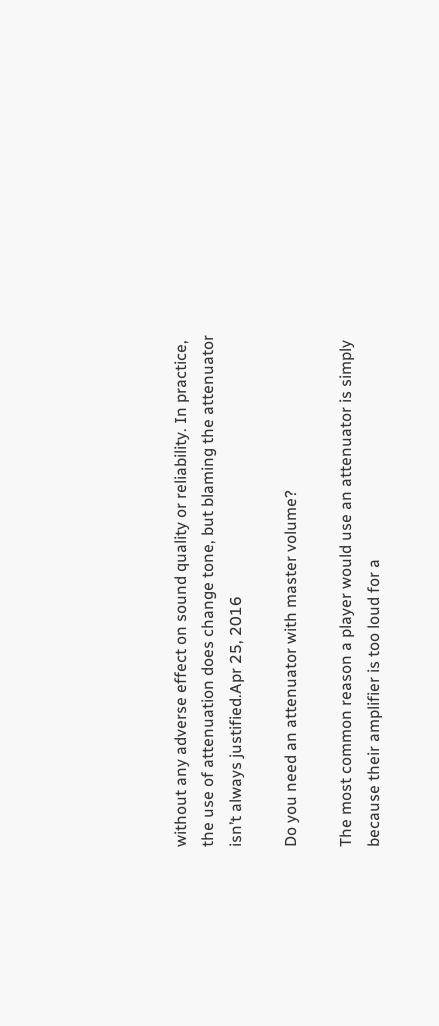without any adverse effect on sound quality or reliability. In practice, the use of attenuation does change tone, but blaming the attenuator isn’t always justified.Apr 25, 2016

Do you need an attenuator with master volume?

The most common reason a player would use an attenuator is simply because their amplifier is too loud for a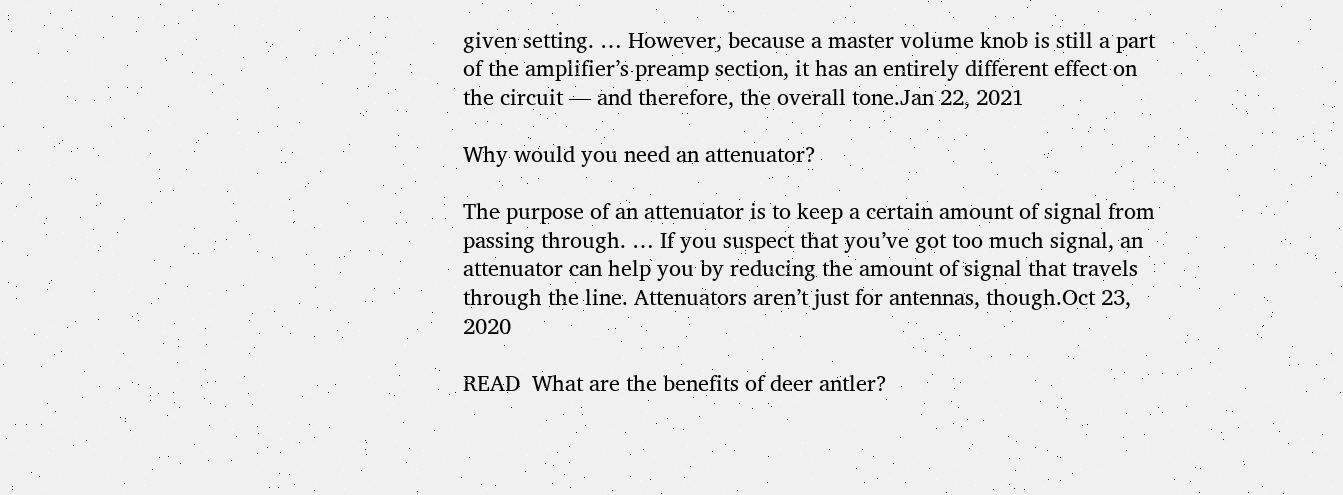given setting. … However, because a master volume knob is still a part of the amplifier’s preamp section, it has an entirely different effect on the circuit — and therefore, the overall tone.Jan 22, 2021

Why would you need an attenuator?

The purpose of an attenuator is to keep a certain amount of signal from passing through. … If you suspect that you’ve got too much signal, an attenuator can help you by reducing the amount of signal that travels through the line. Attenuators aren’t just for antennas, though.Oct 23, 2020

READ  What are the benefits of deer antler?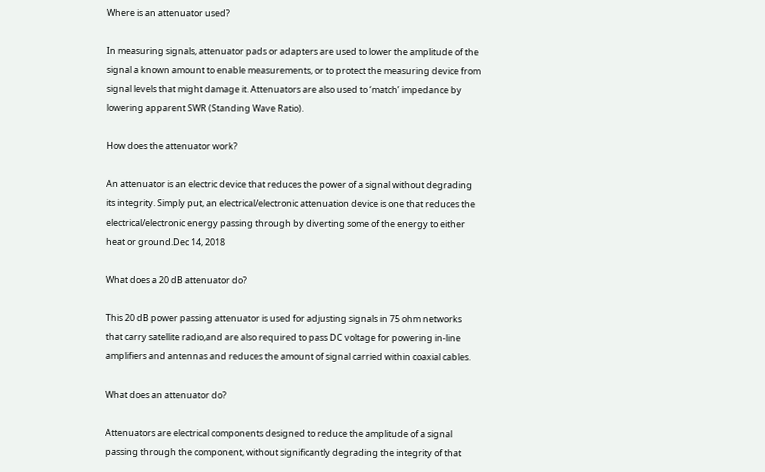Where is an attenuator used?

In measuring signals, attenuator pads or adapters are used to lower the amplitude of the signal a known amount to enable measurements, or to protect the measuring device from signal levels that might damage it. Attenuators are also used to ‘match’ impedance by lowering apparent SWR (Standing Wave Ratio).

How does the attenuator work?

An attenuator is an electric device that reduces the power of a signal without degrading its integrity. Simply put, an electrical/electronic attenuation device is one that reduces the electrical/electronic energy passing through by diverting some of the energy to either heat or ground.Dec 14, 2018

What does a 20 dB attenuator do?

This 20 dB power passing attenuator is used for adjusting signals in 75 ohm networks that carry satellite radio,and are also required to pass DC voltage for powering in-line amplifiers and antennas and reduces the amount of signal carried within coaxial cables.

What does an attenuator do?

Attenuators are electrical components designed to reduce the amplitude of a signal passing through the component, without significantly degrading the integrity of that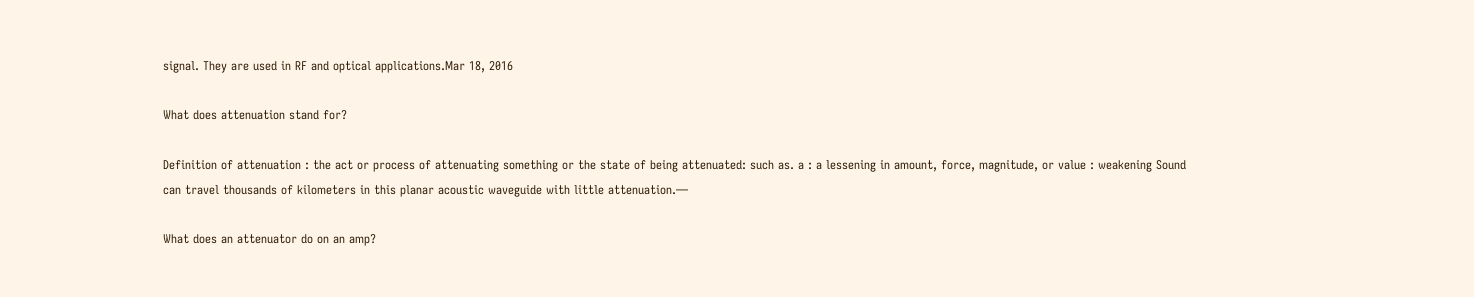signal. They are used in RF and optical applications.Mar 18, 2016

What does attenuation stand for?

Definition of attenuation : the act or process of attenuating something or the state of being attenuated: such as. a : a lessening in amount, force, magnitude, or value : weakening Sound can travel thousands of kilometers in this planar acoustic waveguide with little attenuation.—

What does an attenuator do on an amp?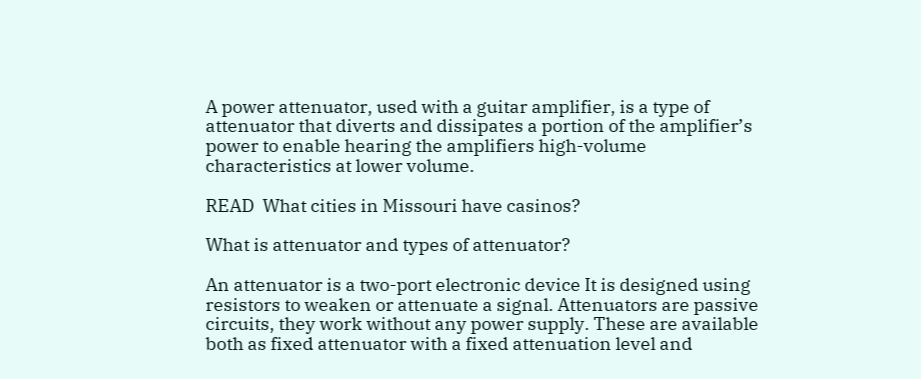A power attenuator, used with a guitar amplifier, is a type of attenuator that diverts and dissipates a portion of the amplifier’s power to enable hearing the amplifiers high-volume characteristics at lower volume.

READ  What cities in Missouri have casinos?

What is attenuator and types of attenuator?

An attenuator is a two-port electronic device It is designed using resistors to weaken or attenuate a signal. Attenuators are passive circuits, they work without any power supply. These are available both as fixed attenuator with a fixed attenuation level and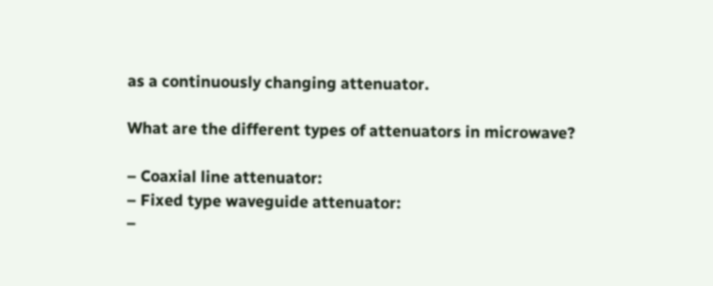as a continuously changing attenuator.

What are the different types of attenuators in microwave?

– Coaxial line attenuator:
– Fixed type waveguide attenuator:
–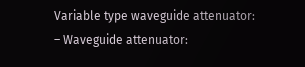Variable type waveguide attenuator:
– Waveguide attenuator: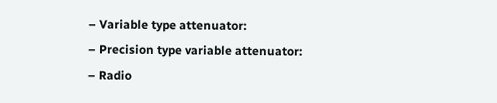– Variable type attenuator:
– Precision type variable attenuator:
– Radio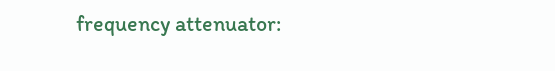frequency attenuator: